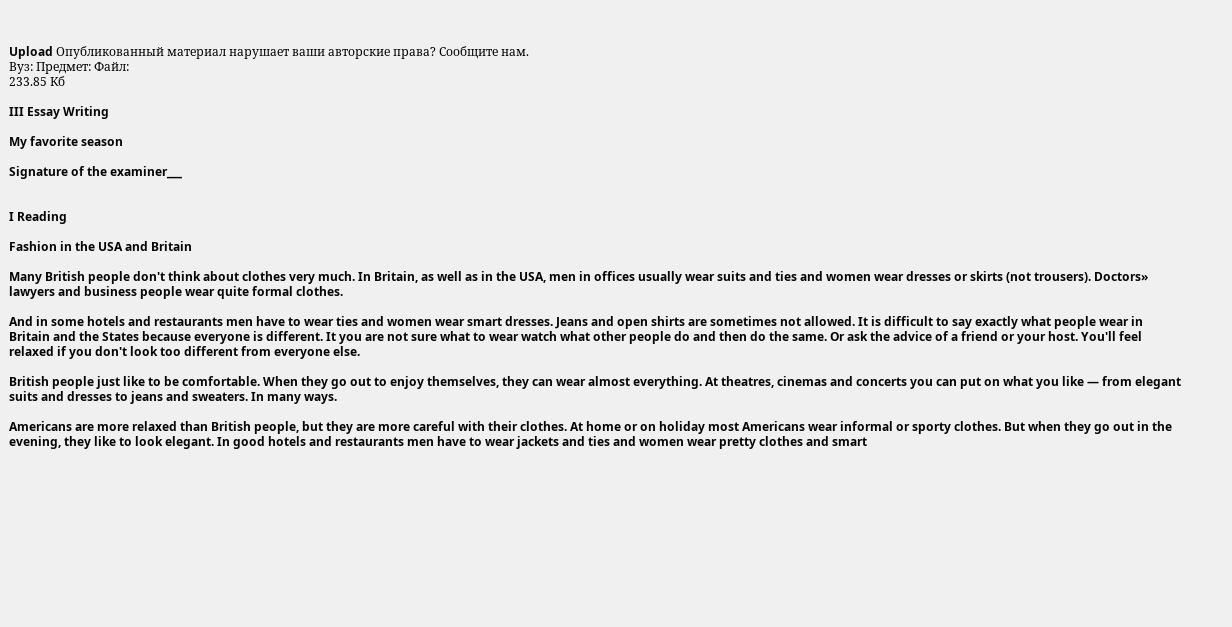Upload Опубликованный материал нарушает ваши авторские права? Сообщите нам.
Вуз: Предмет: Файл:
233.85 Кб

III Essay Writing

My favorite season

Signature of the examiner___


I Reading

Fashion in the USA and Britain

Many British people don't think about clothes very much. In Britain, as well as in the USA, men in offices usually wear suits and ties and women wear dresses or skirts (not trousers). Doctors» lawyers and business people wear quite formal clothes.

And in some hotels and restaurants men have to wear ties and women wear smart dresses. Jeans and open shirts are sometimes not allowed. It is difficult to say exactly what people wear in Britain and the States because everyone is different. It you are not sure what to wear watch what other people do and then do the same. Or ask the advice of a friend or your host. You'll feel relaxed if you don't look too different from everyone else.

British people just like to be comfortable. When they go out to enjoy themselves, they can wear almost everything. At theatres, cinemas and concerts you can put on what you like — from elegant suits and dresses to jeans and sweaters. In many ways.

Americans are more relaxed than British people, but they are more careful with their clothes. At home or on holiday most Americans wear informal or sporty clothes. But when they go out in the evening, they like to look elegant. In good hotels and restaurants men have to wear jackets and ties and women wear pretty clothes and smart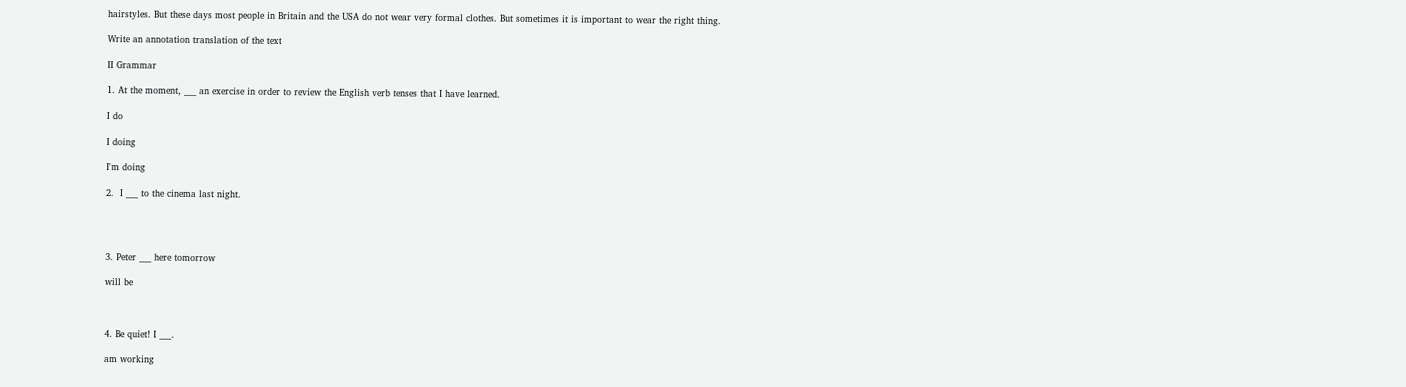hairstyles. But these days most people in Britain and the USA do not wear very formal clothes. But sometimes it is important to wear the right thing.

Write an annotation translation of the text

II Grammar

1. At the moment, ___ an exercise in order to review the English verb tenses that I have learned.

I do

I doing

I'm doing

2.  I ___ to the cinema last night.




3. Peter ___ here tomorrow

will be



4. Be quiet! I ___.

am working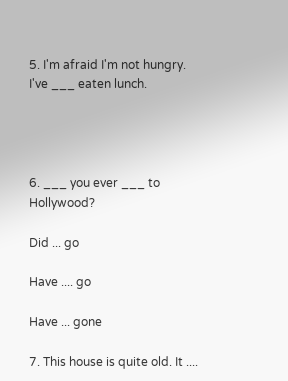5. I'm afraid I'm not hungry. I've ___ eaten lunch.




6. ___ you ever ___ to Hollywood?

Did ... go

Have .... go

Have ... gone

7. This house is quite old. It ....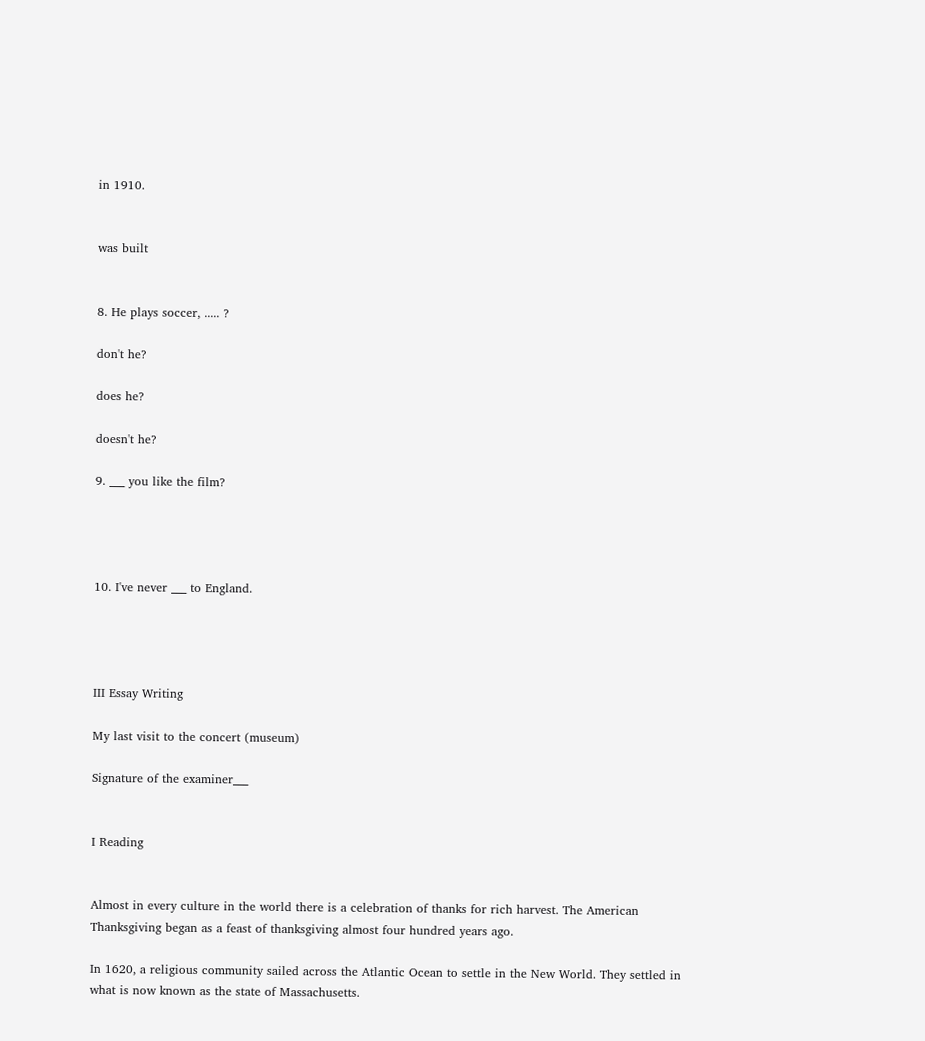in 1910.


was built


8. He plays soccer, ..... ?

don't he?

does he?

doesn't he?

9. ___ you like the film?




10. I've never ___ to England.




III Essay Writing

My last visit to the concert (museum)

Signature of the examiner___


I Reading


Almost in every culture in the world there is a celebration of thanks for rich harvest. The American Thanksgiving began as a feast of thanksgiving almost four hundred years ago.

In 1620, a religious community sailed across the Atlantic Ocean to settle in the New World. They settled in what is now known as the state of Massachusetts.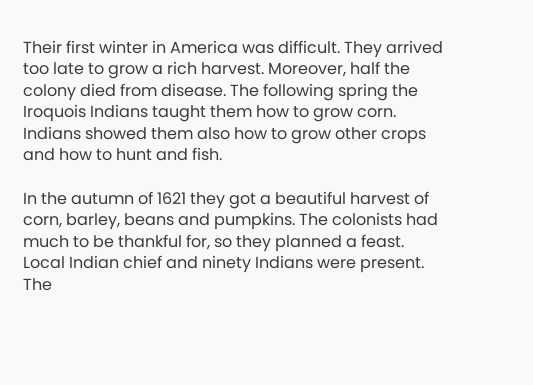Their first winter in America was difficult. They arrived too late to grow a rich harvest. Moreover, half the colony died from disease. The following spring the Iroquois Indians taught them how to grow corn. Indians showed them also how to grow other crops and how to hunt and fish.

In the autumn of 1621 they got a beautiful harvest of corn, barley, beans and pumpkins. The colonists had much to be thankful for, so they planned a feast. Local Indian chief and ninety Indians were present. The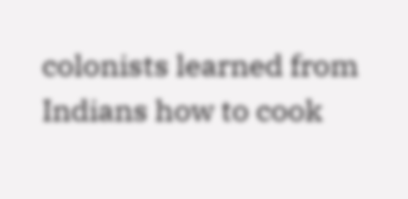colonists learned from Indians how to cook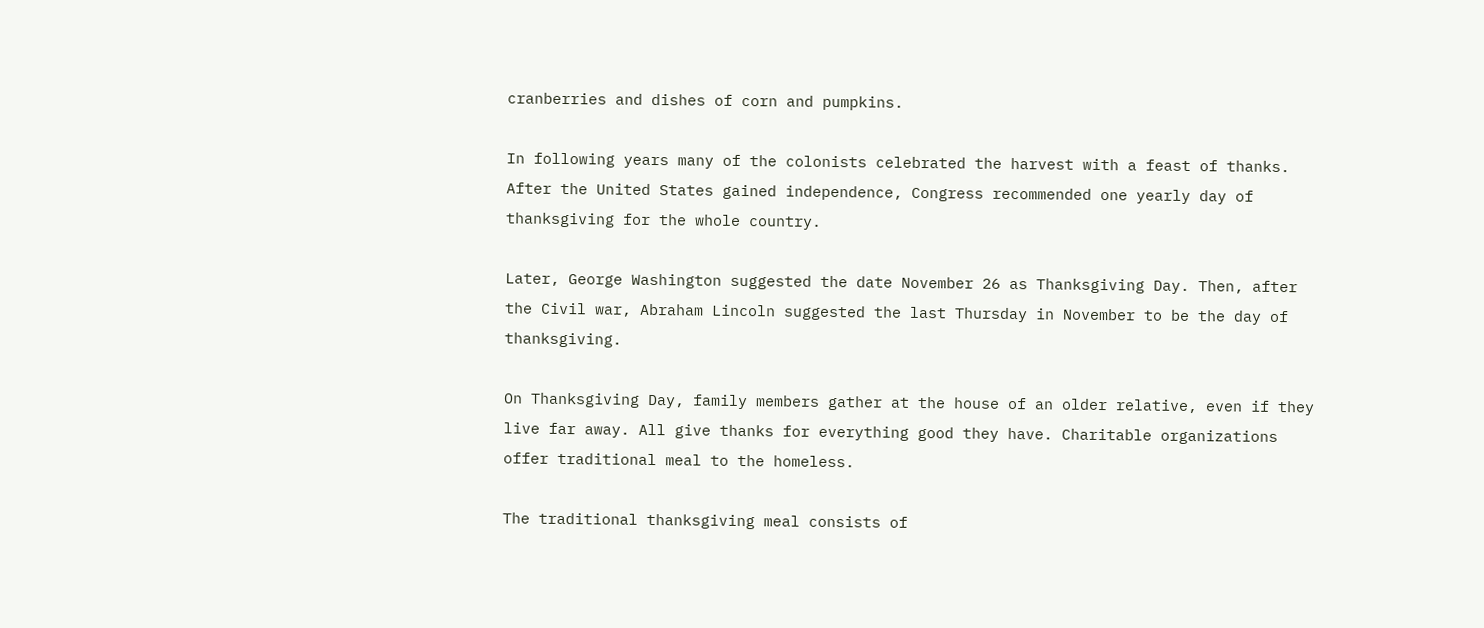cranberries and dishes of corn and pumpkins.

In following years many of the colonists celebrated the harvest with a feast of thanks. After the United States gained independence, Congress recommended one yearly day of thanksgiving for the whole country.

Later, George Washington suggested the date November 26 as Thanksgiving Day. Then, after the Civil war, Abraham Lincoln suggested the last Thursday in November to be the day of thanksgiving.

On Thanksgiving Day, family members gather at the house of an older relative, even if they live far away. All give thanks for everything good they have. Charitable organizations offer traditional meal to the homeless.

The traditional thanksgiving meal consists of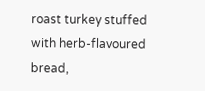roast turkey stuffed with herb-flavoured bread,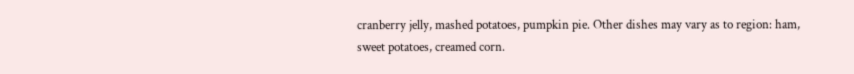cranberry jelly, mashed potatoes, pumpkin pie. Other dishes may vary as to region: ham, sweet potatoes, creamed corn.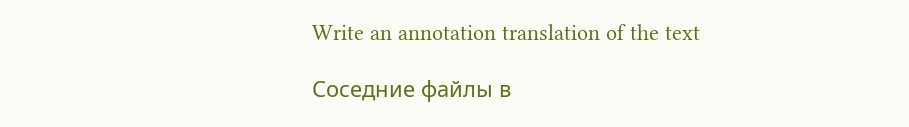Write an annotation translation of the text

Соседние файлы в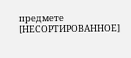предмете [НЕСОРТИРОВАННОЕ]